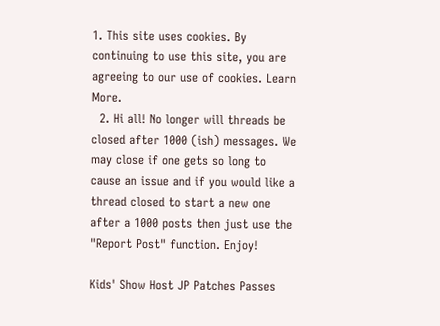1. This site uses cookies. By continuing to use this site, you are agreeing to our use of cookies. Learn More.
  2. Hi all! No longer will threads be closed after 1000 (ish) messages. We may close if one gets so long to cause an issue and if you would like a thread closed to start a new one after a 1000 posts then just use the "Report Post" function. Enjoy!

Kids' Show Host JP Patches Passes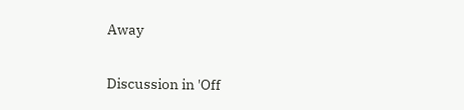Away

Discussion in 'Off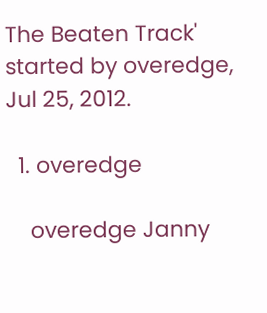The Beaten Track' started by overedge, Jul 25, 2012.

  1. overedge

    overedge Janny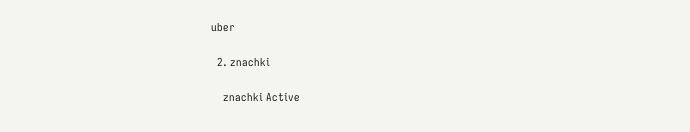uber

  2. znachki

    znachki Active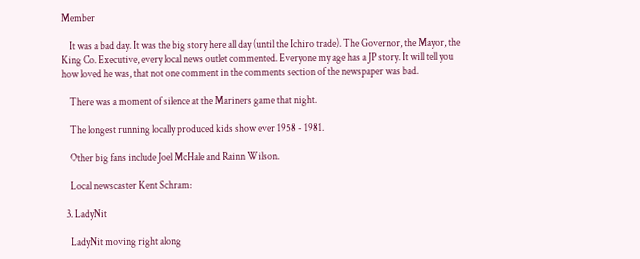Member

    It was a bad day. It was the big story here all day (until the Ichiro trade). The Governor, the Mayor, the King Co. Executive, every local news outlet commented. Everyone my age has a JP story. It will tell you how loved he was, that not one comment in the comments section of the newspaper was bad.

    There was a moment of silence at the Mariners game that night.

    The longest running locally produced kids show ever 1958 - 1981.

    Other big fans include Joel McHale and Rainn Wilson.

    Local newscaster Kent Schram:

  3. LadyNit

    LadyNit moving right along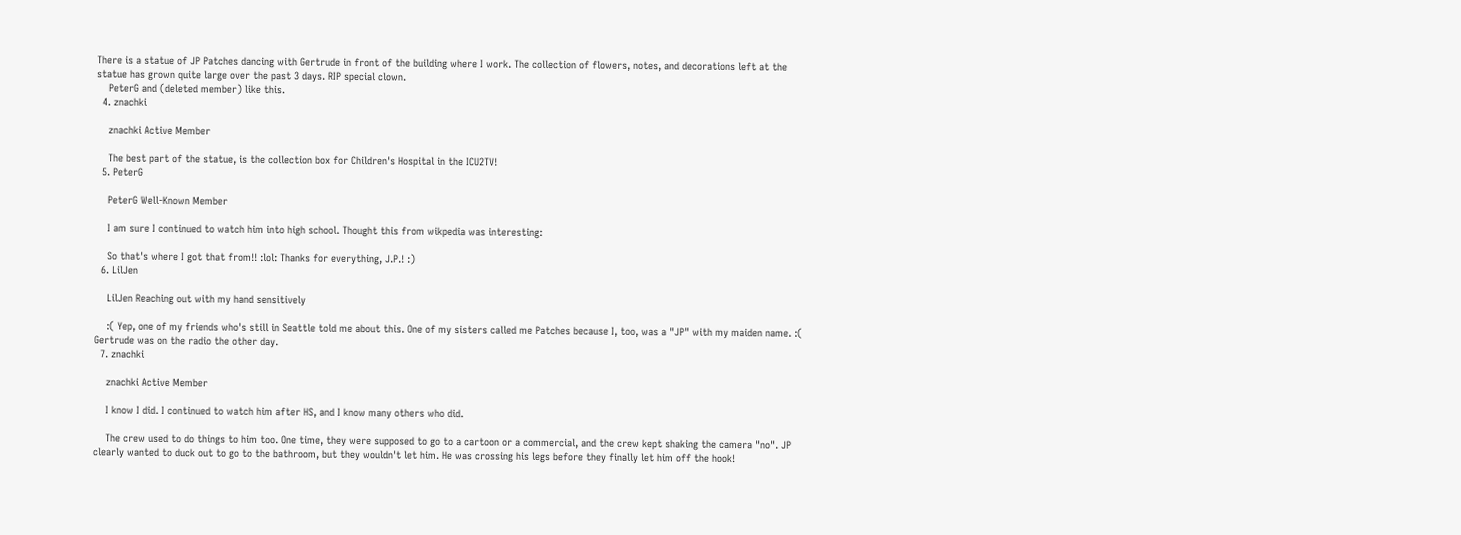There is a statue of JP Patches dancing with Gertrude in front of the building where I work. The collection of flowers, notes, and decorations left at the statue has grown quite large over the past 3 days. RIP special clown.
    PeterG and (deleted member) like this.
  4. znachki

    znachki Active Member

    The best part of the statue, is the collection box for Children's Hospital in the ICU2TV!
  5. PeterG

    PeterG Well-Known Member

    I am sure I continued to watch him into high school. Thought this from wikpedia was interesting:

    So that's where I got that from!! :lol: Thanks for everything, J.P.! :)
  6. LilJen

    LilJen Reaching out with my hand sensitively

    :( Yep, one of my friends who's still in Seattle told me about this. One of my sisters called me Patches because I, too, was a "JP" with my maiden name. :( Gertrude was on the radio the other day.
  7. znachki

    znachki Active Member

    I know I did. I continued to watch him after HS, and I know many others who did.

    The crew used to do things to him too. One time, they were supposed to go to a cartoon or a commercial, and the crew kept shaking the camera "no". JP clearly wanted to duck out to go to the bathroom, but they wouldn't let him. He was crossing his legs before they finally let him off the hook!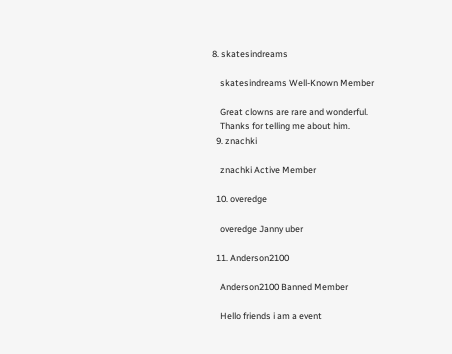8. skatesindreams

    skatesindreams Well-Known Member

    Great clowns are rare and wonderful.
    Thanks for telling me about him.
  9. znachki

    znachki Active Member

  10. overedge

    overedge Janny uber

  11. Anderson2100

    Anderson2100 Banned Member

    Hello friends i am a event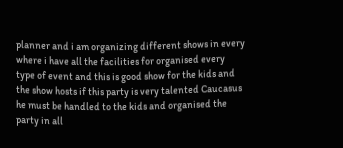planner and i am organizing different shows in every where i have all the facilities for organised every type of event and this is good show for the kids and the show hosts if this party is very talented Caucasus he must be handled to the kids and organised the party in all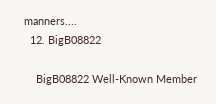manners....
  12. BigB08822

    BigB08822 Well-Known Member